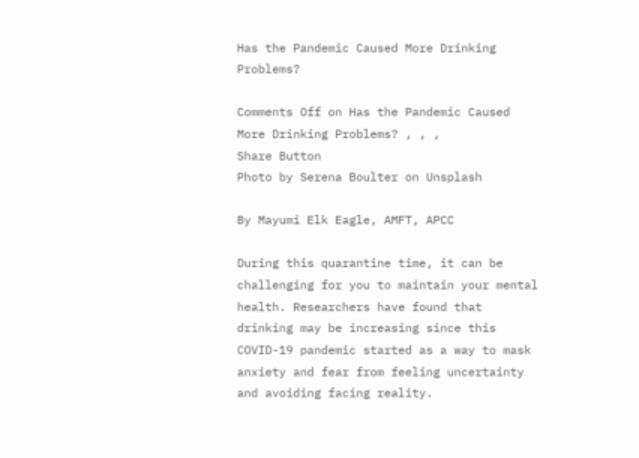Has the Pandemic Caused More Drinking Problems?

Comments Off on Has the Pandemic Caused More Drinking Problems? , , ,
Share Button
Photo by Serena Boulter on Unsplash

By Mayumi Elk Eagle, AMFT, APCC

During this quarantine time, it can be challenging for you to maintain your mental health. Researchers have found that drinking may be increasing since this COVID-19 pandemic started as a way to mask anxiety and fear from feeling uncertainty and avoiding facing reality.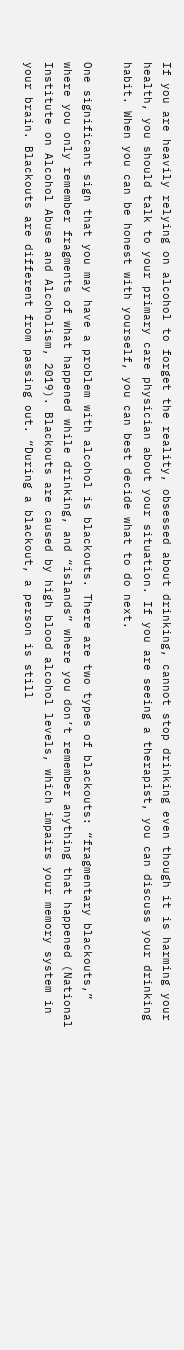If you are heavily relying on alcohol to forget the reality, obsessed about drinking, cannot stop drinking even though it is harming your health, you should talk to your primary care physician about your situation. If you are seeing a therapist, you can discuss your drinking habit. When you can be honest with yourself, you can best decide what to do next.

One significant sign that you may have a problem with alcohol is blackouts. There are two types of blackouts: “fragmentary blackouts,” where you only remember fragments of what happened while drinking, and “islands” where you don’t remember anything that happened (National Institute on Alcohol Abuse and Alcoholism, 2019). Blackouts are caused by high blood alcohol levels, which impairs your memory system in your brain. Blackouts are different from passing out. “During a blackout, a person is still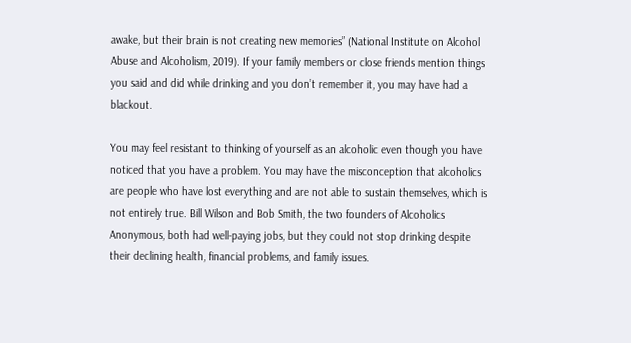awake, but their brain is not creating new memories” (National Institute on Alcohol Abuse and Alcoholism, 2019). If your family members or close friends mention things you said and did while drinking and you don’t remember it, you may have had a blackout.

You may feel resistant to thinking of yourself as an alcoholic even though you have noticed that you have a problem. You may have the misconception that alcoholics are people who have lost everything and are not able to sustain themselves, which is not entirely true. Bill Wilson and Bob Smith, the two founders of Alcoholics Anonymous, both had well-paying jobs, but they could not stop drinking despite their declining health, financial problems, and family issues.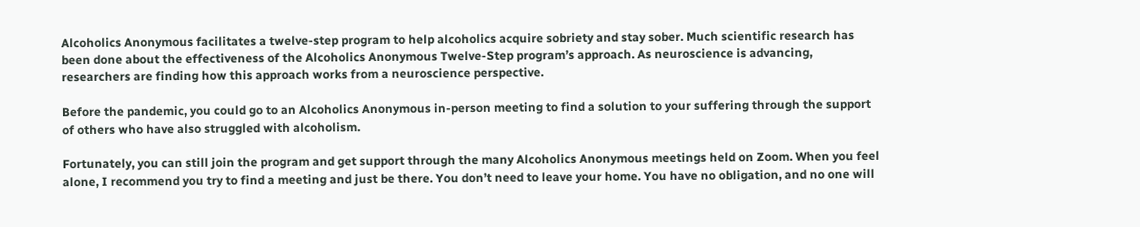Alcoholics Anonymous facilitates a twelve-step program to help alcoholics acquire sobriety and stay sober. Much scientific research has been done about the effectiveness of the Alcoholics Anonymous Twelve-Step program’s approach. As neuroscience is advancing, researchers are finding how this approach works from a neuroscience perspective.

Before the pandemic, you could go to an Alcoholics Anonymous in-person meeting to find a solution to your suffering through the support of others who have also struggled with alcoholism.

Fortunately, you can still join the program and get support through the many Alcoholics Anonymous meetings held on Zoom. When you feel alone, I recommend you try to find a meeting and just be there. You don’t need to leave your home. You have no obligation, and no one will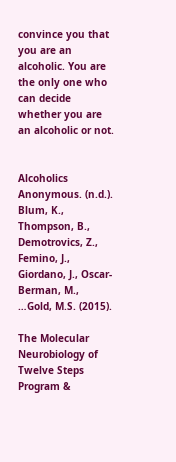convince you that you are an alcoholic. You are the only one who can decide whether you are an alcoholic or not.


Alcoholics Anonymous. (n.d.).
Blum, K., Thompson, B., Demotrovics, Z., Femino, J., Giordano, J., Oscar-Berman, M., …Gold, M.S. (2015).

The Molecular Neurobiology of Twelve Steps Program &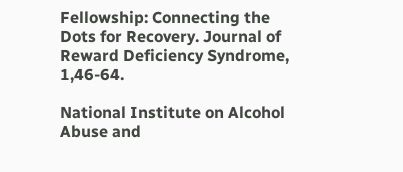Fellowship: Connecting the Dots for Recovery. Journal of Reward Deficiency Syndrome, 1,46-64.

National Institute on Alcohol Abuse and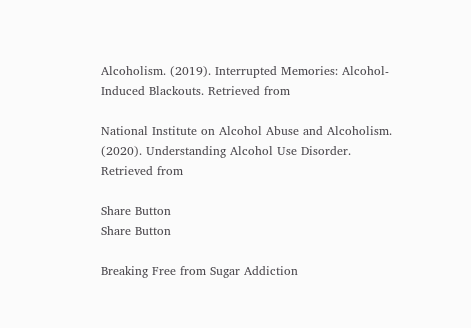Alcoholism. (2019). Interrupted Memories: Alcohol-Induced Blackouts. Retrieved from

National Institute on Alcohol Abuse and Alcoholism. (2020). Understanding Alcohol Use Disorder. Retrieved from

Share Button
Share Button

Breaking Free from Sugar Addiction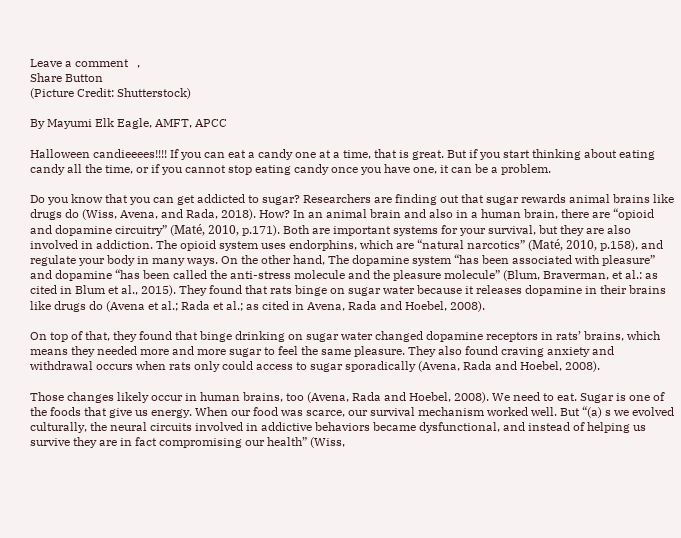Leave a comment   ,
Share Button
(Picture Credit: Shutterstock)

By Mayumi Elk Eagle, AMFT, APCC

Halloween candieeees!!!! If you can eat a candy one at a time, that is great. But if you start thinking about eating candy all the time, or if you cannot stop eating candy once you have one, it can be a problem.

Do you know that you can get addicted to sugar? Researchers are finding out that sugar rewards animal brains like drugs do (Wiss, Avena, and Rada, 2018). How? In an animal brain and also in a human brain, there are “opioid and dopamine circuitry” (Maté, 2010, p.171). Both are important systems for your survival, but they are also involved in addiction. The opioid system uses endorphins, which are “natural narcotics” (Maté, 2010, p.158), and regulate your body in many ways. On the other hand, The dopamine system “has been associated with pleasure” and dopamine “has been called the anti-stress molecule and the pleasure molecule” (Blum, Braverman, et al.: as cited in Blum et al., 2015). They found that rats binge on sugar water because it releases dopamine in their brains like drugs do (Avena et al.; Rada et al.; as cited in Avena, Rada and Hoebel, 2008).

On top of that, they found that binge drinking on sugar water changed dopamine receptors in rats’ brains, which means they needed more and more sugar to feel the same pleasure. They also found craving anxiety and withdrawal occurs when rats only could access to sugar sporadically (Avena, Rada and Hoebel, 2008).

Those changes likely occur in human brains, too (Avena, Rada and Hoebel, 2008). We need to eat. Sugar is one of the foods that give us energy. When our food was scarce, our survival mechanism worked well. But “(a) s we evolved culturally, the neural circuits involved in addictive behaviors became dysfunctional, and instead of helping us survive they are in fact compromising our health” (Wiss,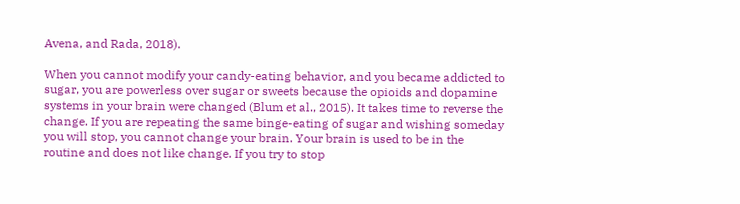Avena, and Rada, 2018).

When you cannot modify your candy-eating behavior, and you became addicted to sugar, you are powerless over sugar or sweets because the opioids and dopamine systems in your brain were changed (Blum et al., 2015). It takes time to reverse the change. If you are repeating the same binge-eating of sugar and wishing someday you will stop, you cannot change your brain. Your brain is used to be in the routine and does not like change. If you try to stop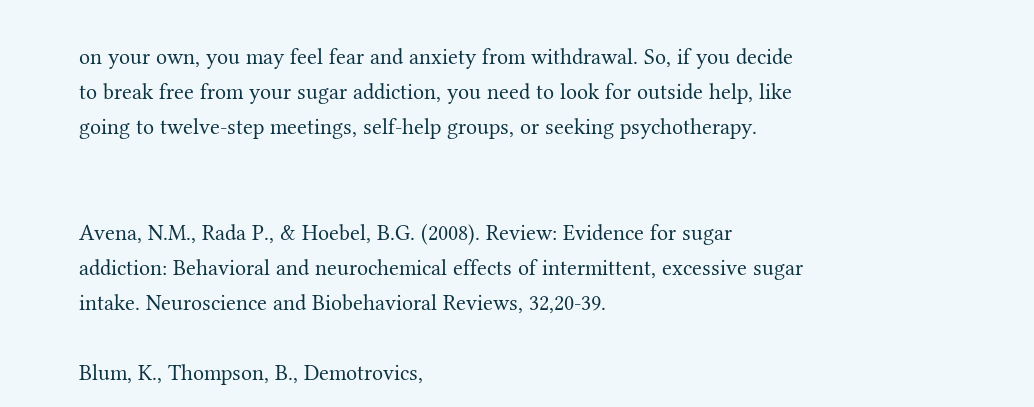on your own, you may feel fear and anxiety from withdrawal. So, if you decide to break free from your sugar addiction, you need to look for outside help, like going to twelve-step meetings, self-help groups, or seeking psychotherapy.


Avena, N.M., Rada P., & Hoebel, B.G. (2008). Review: Evidence for sugar addiction: Behavioral and neurochemical effects of intermittent, excessive sugar intake. Neuroscience and Biobehavioral Reviews, 32,20-39.

Blum, K., Thompson, B., Demotrovics,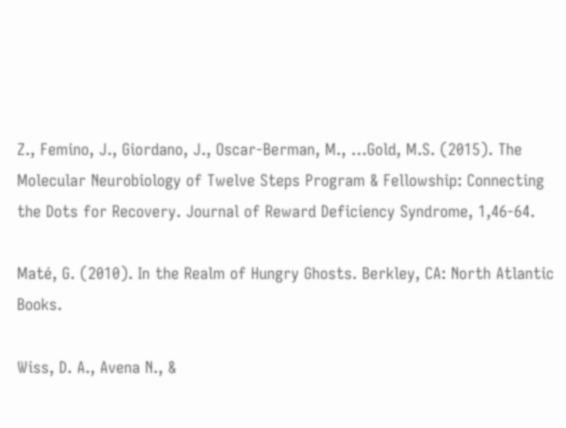Z., Femino, J., Giordano, J., Oscar-Berman, M., …Gold, M.S. (2015). The Molecular Neurobiology of Twelve Steps Program & Fellowship: Connecting the Dots for Recovery. Journal of Reward Deficiency Syndrome, 1,46-64.

Maté, G. (2010). In the Realm of Hungry Ghosts. Berkley, CA: North Atlantic Books.

Wiss, D. A., Avena N., &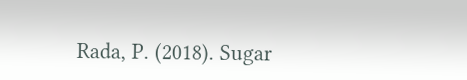Rada, P. (2018). Sugar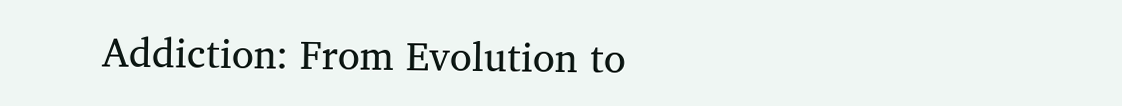Addiction: From Evolution to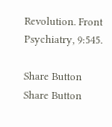Revolution. Front Psychiatry, 9:545.

Share Button
Share Button